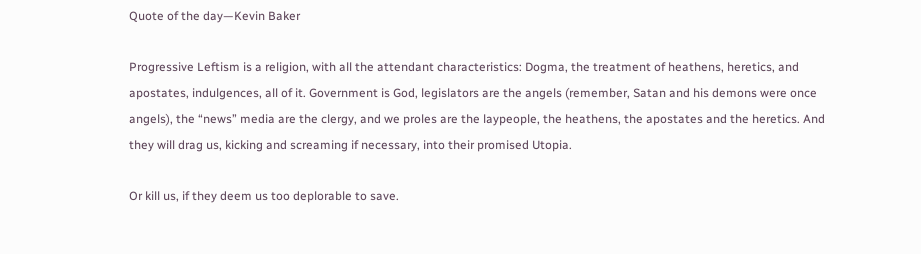Quote of the day—Kevin Baker

Progressive Leftism is a religion, with all the attendant characteristics: Dogma, the treatment of heathens, heretics, and apostates, indulgences, all of it. Government is God, legislators are the angels (remember, Satan and his demons were once angels), the “news” media are the clergy, and we proles are the laypeople, the heathens, the apostates and the heretics. And they will drag us, kicking and screaming if necessary, into their promised Utopia.

Or kill us, if they deem us too deplorable to save.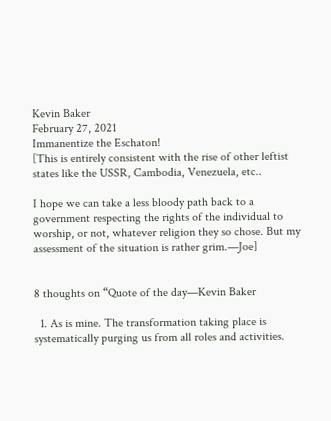Kevin Baker
February 27, 2021
Immanentize the Eschaton!
[This is entirely consistent with the rise of other leftist states like the USSR, Cambodia, Venezuela, etc..

I hope we can take a less bloody path back to a government respecting the rights of the individual to worship, or not, whatever religion they so chose. But my assessment of the situation is rather grim.—Joe]


8 thoughts on “Quote of the day—Kevin Baker

  1. As is mine. The transformation taking place is systematically purging us from all roles and activities.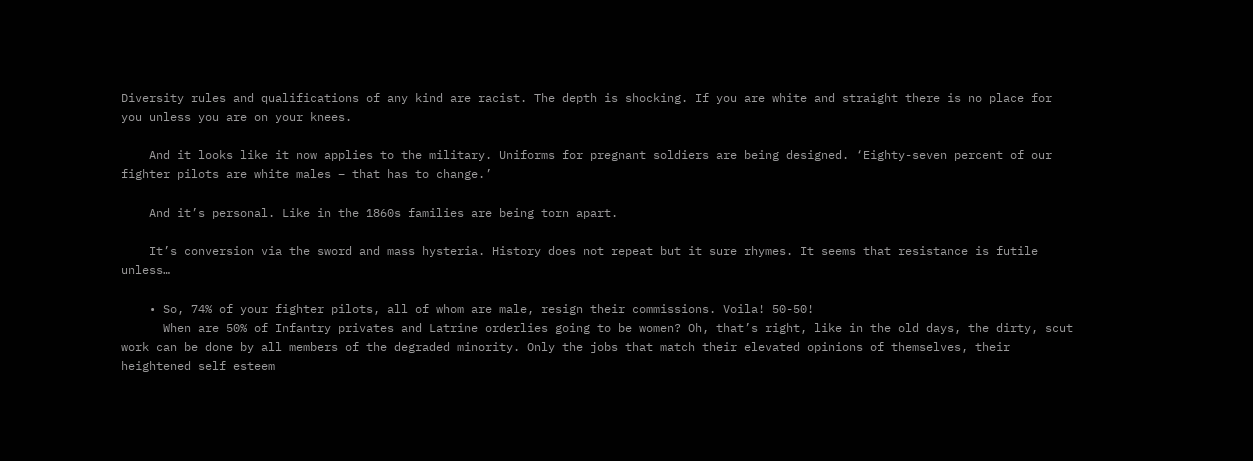Diversity rules and qualifications of any kind are racist. The depth is shocking. If you are white and straight there is no place for you unless you are on your knees.

    And it looks like it now applies to the military. Uniforms for pregnant soldiers are being designed. ‘Eighty-seven percent of our fighter pilots are white males – that has to change.’

    And it’s personal. Like in the 1860s families are being torn apart.

    It’s conversion via the sword and mass hysteria. History does not repeat but it sure rhymes. It seems that resistance is futile unless…

    • So, 74% of your fighter pilots, all of whom are male, resign their commissions. Voila! 50-50!
      When are 50% of Infantry privates and Latrine orderlies going to be women? Oh, that’s right, like in the old days, the dirty, scut work can be done by all members of the degraded minority. Only the jobs that match their elevated opinions of themselves, their heightened self esteem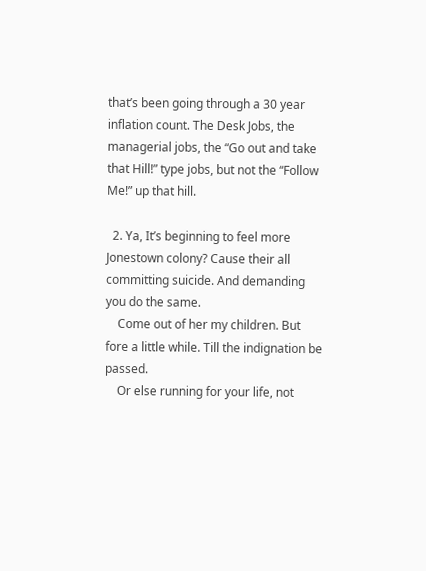that’s been going through a 30 year inflation count. The Desk Jobs, the managerial jobs, the “Go out and take that Hill!” type jobs, but not the “Follow Me!” up that hill.

  2. Ya, It’s beginning to feel more Jonestown colony? Cause their all committing suicide. And demanding you do the same.
    Come out of her my children. But fore a little while. Till the indignation be passed.
    Or else running for your life, not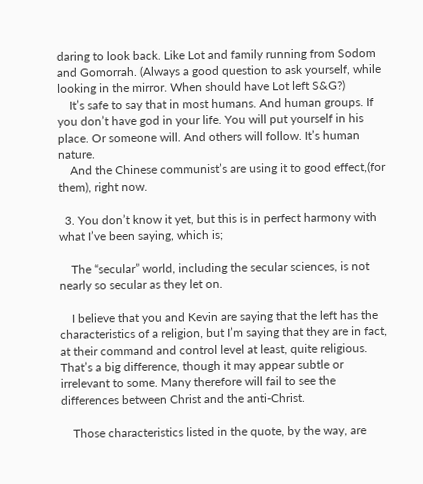daring to look back. Like Lot and family running from Sodom and Gomorrah. (Always a good question to ask yourself, while looking in the mirror. When should have Lot left S&G?)
    It’s safe to say that in most humans. And human groups. If you don’t have god in your life. You will put yourself in his place. Or someone will. And others will follow. It’s human nature.
    And the Chinese communist’s are using it to good effect,(for them), right now.

  3. You don’t know it yet, but this is in perfect harmony with what I’ve been saying, which is;

    The “secular” world, including the secular sciences, is not nearly so secular as they let on.

    I believe that you and Kevin are saying that the left has the characteristics of a religion, but I’m saying that they are in fact, at their command and control level at least, quite religious. That’s a big difference, though it may appear subtle or irrelevant to some. Many therefore will fail to see the differences between Christ and the anti-Christ.

    Those characteristics listed in the quote, by the way, are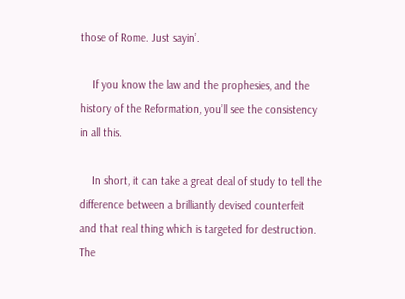those of Rome. Just sayin’.

    If you know the law and the prophesies, and the history of the Reformation, you’ll see the consistency in all this.

    In short, it can take a great deal of study to tell the difference between a brilliantly devised counterfeit and that real thing which is targeted for destruction. The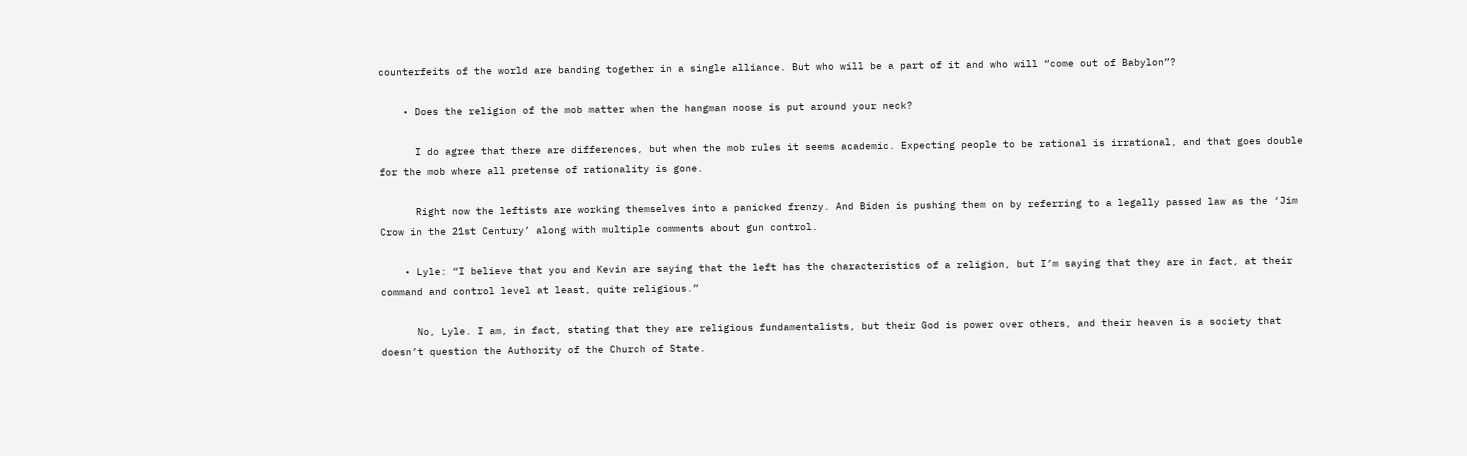counterfeits of the world are banding together in a single alliance. But who will be a part of it and who will “come out of Babylon”?

    • Does the religion of the mob matter when the hangman noose is put around your neck?

      I do agree that there are differences, but when the mob rules it seems academic. Expecting people to be rational is irrational, and that goes double for the mob where all pretense of rationality is gone.

      Right now the leftists are working themselves into a panicked frenzy. And Biden is pushing them on by referring to a legally passed law as the ‘Jim Crow in the 21st Century’ along with multiple comments about gun control.

    • Lyle: “I believe that you and Kevin are saying that the left has the characteristics of a religion, but I’m saying that they are in fact, at their command and control level at least, quite religious.”

      No, Lyle. I am, in fact, stating that they are religious fundamentalists, but their God is power over others, and their heaven is a society that doesn’t question the Authority of the Church of State.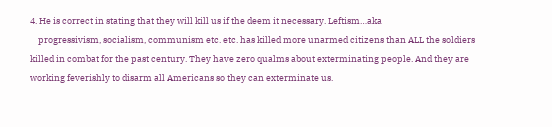4. He is correct in stating that they will kill us if the deem it necessary. Leftism…aka
    progressivism, socialism, communism etc. etc. has killed more unarmed citizens than ALL the soldiers killed in combat for the past century. They have zero qualms about exterminating people. And they are working feverishly to disarm all Americans so they can exterminate us.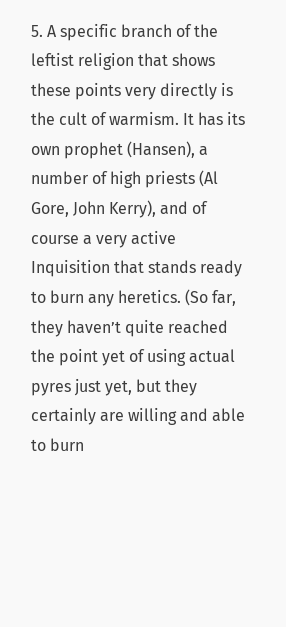5. A specific branch of the leftist religion that shows these points very directly is the cult of warmism. It has its own prophet (Hansen), a number of high priests (Al Gore, John Kerry), and of course a very active Inquisition that stands ready to burn any heretics. (So far, they haven’t quite reached the point yet of using actual pyres just yet, but they certainly are willing and able to burn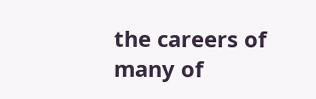the careers of many of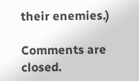their enemies.)

Comments are closed.